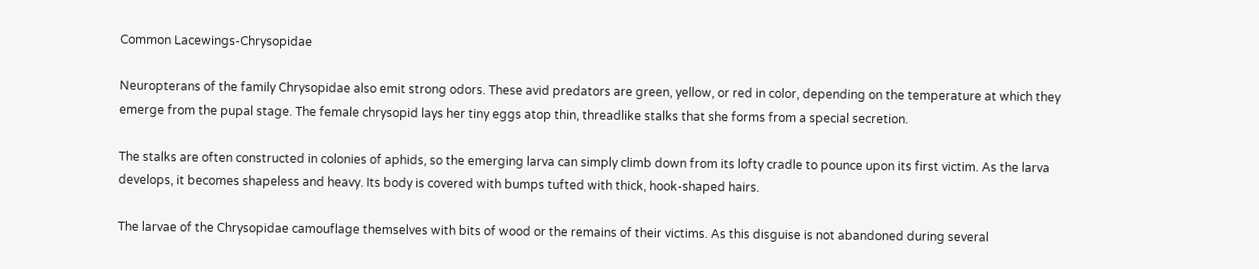Common Lacewings-Chrysopidae

Neuropterans of the family Chrysopidae also emit strong odors. These avid predators are green, yellow, or red in color, depending on the temperature at which they emerge from the pupal stage. The female chrysopid lays her tiny eggs atop thin, threadlike stalks that she forms from a special secretion.

The stalks are often constructed in colonies of aphids, so the emerging larva can simply climb down from its lofty cradle to pounce upon its first victim. As the larva develops, it becomes shapeless and heavy. Its body is covered with bumps tufted with thick, hook-shaped hairs.

The larvae of the Chrysopidae camouflage themselves with bits of wood or the remains of their victims. As this disguise is not abandoned during several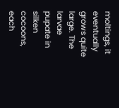moltings, it eventually grows quite large. The larvae pupate in silken cocoons, each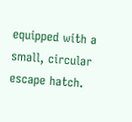equipped with a small, circular escape hatch.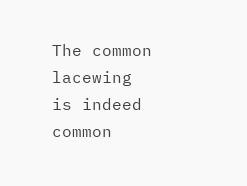The common lacewing is indeed common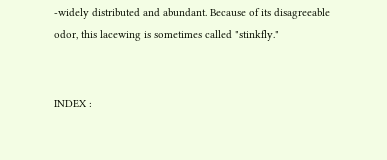-widely distributed and abundant. Because of its disagreeable odor, this lacewing is sometimes called "stinkfly."


INDEX :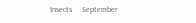Insects     September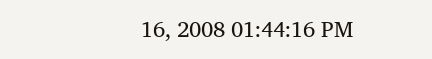16, 2008 01:44:16 PM